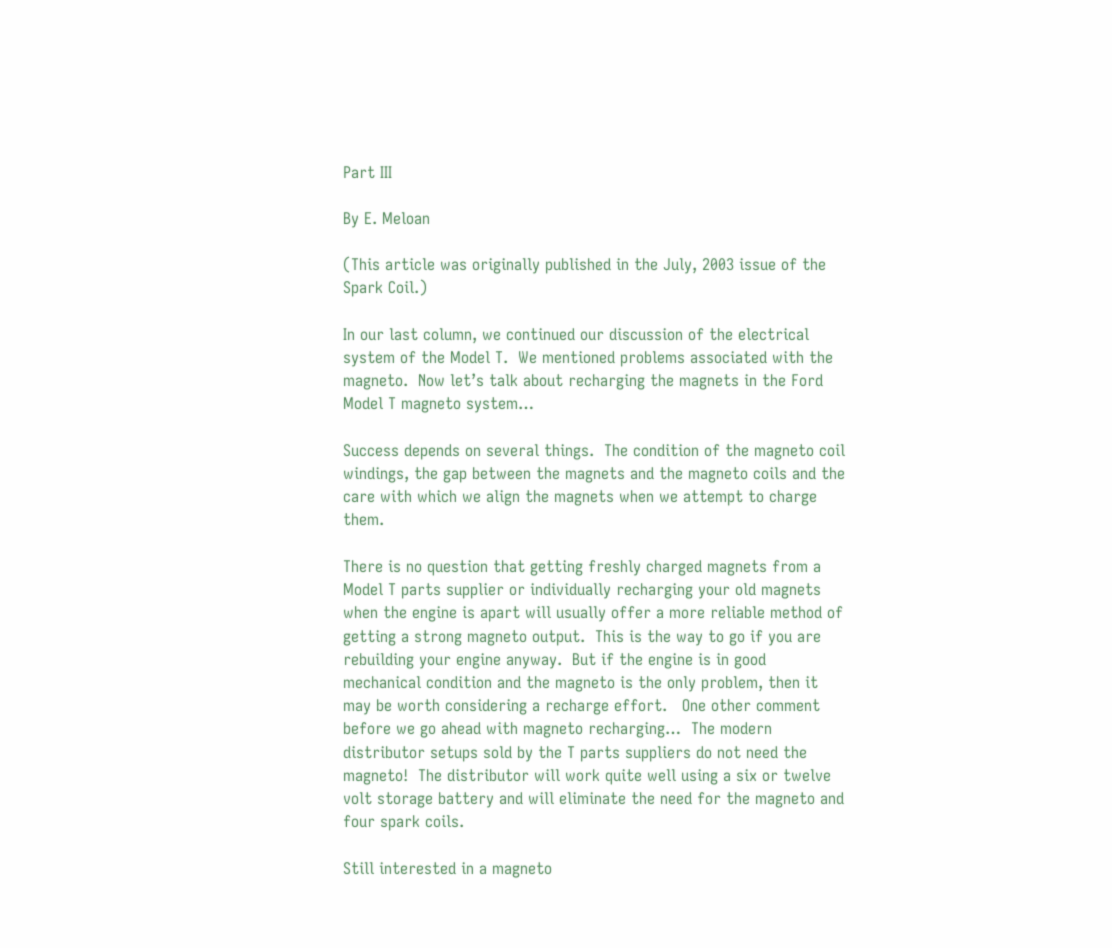Part III

By E. Meloan

(This article was originally published in the July, 2003 issue of the Spark Coil.)

In our last column, we continued our discussion of the electrical system of the Model T.  We mentioned problems associated with the magneto.  Now let’s talk about recharging the magnets in the Ford Model T magneto system…

Success depends on several things.  The condition of the magneto coil windings, the gap between the magnets and the magneto coils and the care with which we align the magnets when we attempt to charge them.

There is no question that getting freshly charged magnets from a Model T parts supplier or individually recharging your old magnets when the engine is apart will usually offer a more reliable method of getting a strong magneto output.  This is the way to go if you are rebuilding your engine anyway.  But if the engine is in good mechanical condition and the magneto is the only problem, then it may be worth considering a recharge effort.   One other comment before we go ahead with magneto recharging…  The modern distributor setups sold by the T parts suppliers do not need the magneto!  The distributor will work quite well using a six or twelve volt storage battery and will eliminate the need for the magneto and four spark coils.

Still interested in a magneto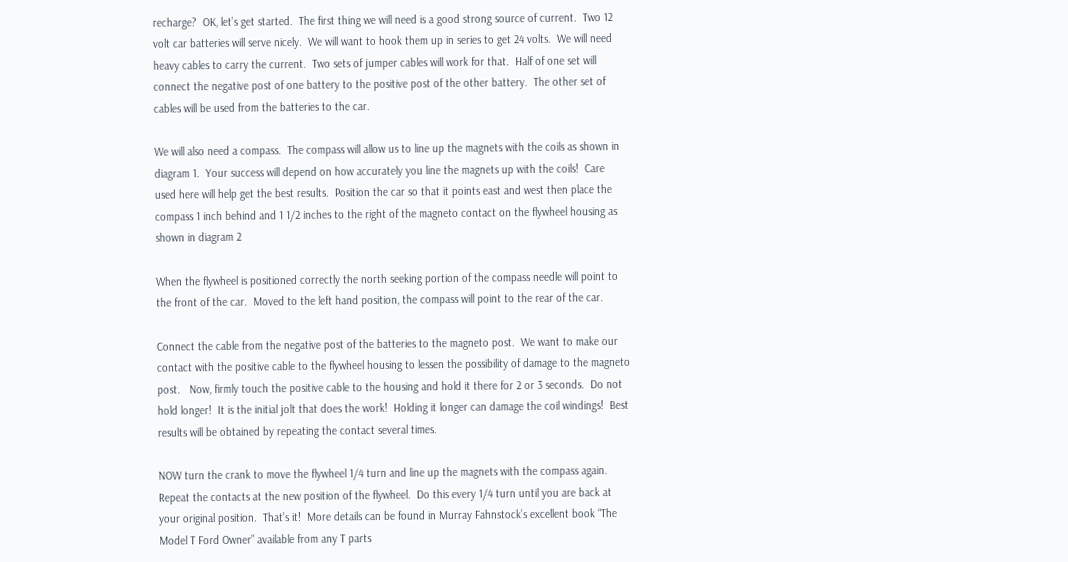recharge?  OK, let’s get started.  The first thing we will need is a good strong source of current.  Two 12 volt car batteries will serve nicely.  We will want to hook them up in series to get 24 volts.  We will need heavy cables to carry the current.  Two sets of jumper cables will work for that.  Half of one set will connect the negative post of one battery to the positive post of the other battery.  The other set of cables will be used from the batteries to the car.

We will also need a compass.  The compass will allow us to line up the magnets with the coils as shown in diagram 1.  Your success will depend on how accurately you line the magnets up with the coils!  Care used here will help get the best results.  Position the car so that it points east and west then place the compass 1 inch behind and 1 1/2 inches to the right of the magneto contact on the flywheel housing as shown in diagram 2

When the flywheel is positioned correctly the north seeking portion of the compass needle will point to the front of the car.  Moved to the left hand position, the compass will point to the rear of the car.

Connect the cable from the negative post of the batteries to the magneto post.  We want to make our contact with the positive cable to the flywheel housing to lessen the possibility of damage to the magneto post.   Now, firmly touch the positive cable to the housing and hold it there for 2 or 3 seconds.  Do not hold longer!  It is the initial jolt that does the work!  Holding it longer can damage the coil windings!  Best results will be obtained by repeating the contact several times.

NOW turn the crank to move the flywheel 1/4 turn and line up the magnets with the compass again.  Repeat the contacts at the new position of the flywheel.  Do this every 1/4 turn until you are back at your original position.  That’s it!  More details can be found in Murray Fahnstock’s excellent book “The Model T Ford Owner” available from any T parts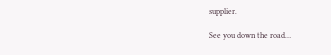supplier.

See you down the road…